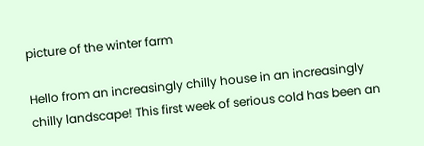picture of the winter farm

Hello from an increasingly chilly house in an increasingly chilly landscape! This first week of serious cold has been an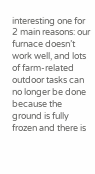interesting one for 2 main reasons: our furnace doesn’t work well, and lots of farm-related outdoor tasks can no longer be done because the ground is fully frozen and there is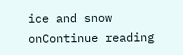ice and snow onContinue reading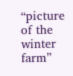“picture of the winter farm”